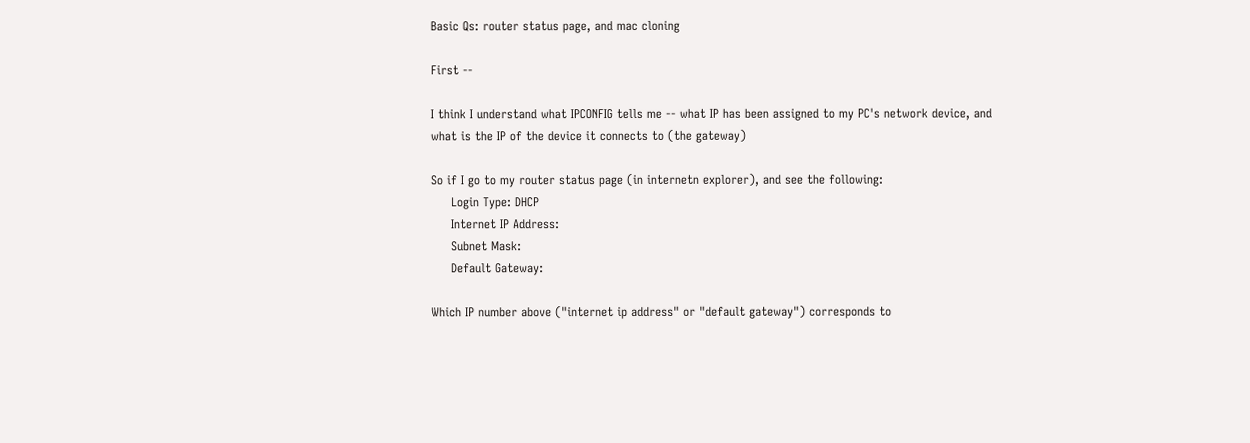Basic Qs: router status page, and mac cloning

First --

I think I understand what IPCONFIG tells me -- what IP has been assigned to my PC's network device, and what is the IP of the device it connects to (the gateway)

So if I go to my router status page (in internetn explorer), and see the following:
     Login Type: DHCP
     Internet IP Address:
     Subnet Mask:
     Default Gateway:

Which IP number above ("internet ip address" or "default gateway") corresponds to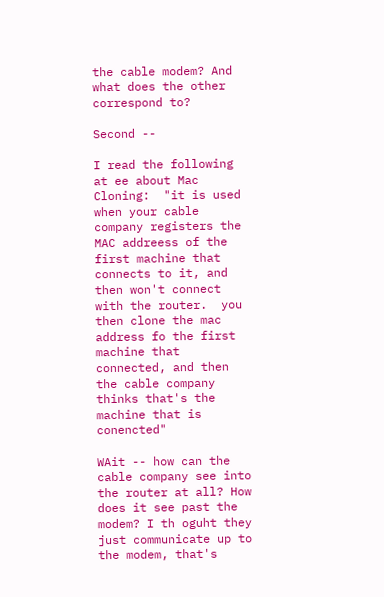the cable modem? And what does the other correspond to?

Second --

I read the following at ee about Mac Cloning:  "it is used when your cable company registers the MAC addreess of the first machine that connects to it, and then won't connect with the router.  you then clone the mac address fo the first machine that connected, and then the cable company thinks that's the machine that is conencted"

WAit -- how can the cable company see into the router at all? How does it see past the modem? I th oguht they just communicate up to the modem, that's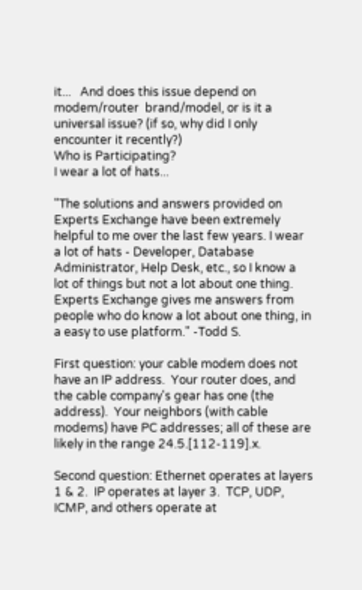it...   And does this issue depend on modem/router  brand/model, or is it a universal issue? (if so, why did I only encounter it recently?)
Who is Participating?
I wear a lot of hats...

"The solutions and answers provided on Experts Exchange have been extremely helpful to me over the last few years. I wear a lot of hats - Developer, Database Administrator, Help Desk, etc., so I know a lot of things but not a lot about one thing. Experts Exchange gives me answers from people who do know a lot about one thing, in a easy to use platform." -Todd S.

First question: your cable modem does not have an IP address.  Your router does, and the cable company's gear has one (the address).  Your neighbors (with cable modems) have PC addresses; all of these are likely in the range 24.5.[112-119].x.

Second question: Ethernet operates at layers 1 & 2.  IP operates at layer 3.  TCP, UDP, ICMP, and others operate at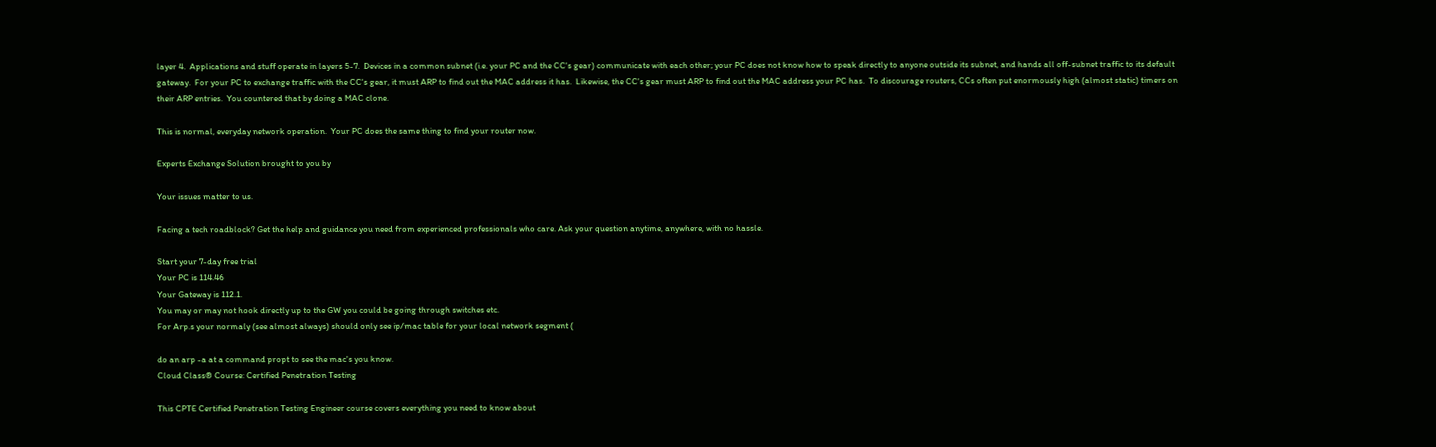layer 4.  Applications and stuff operate in layers 5-7.  Devices in a common subnet (i.e. your PC and the CC's gear) communicate with each other; your PC does not know how to speak directly to anyone outside its subnet, and hands all off-subnet traffic to its default gateway.  For your PC to exchange traffic with the CC's gear, it must ARP to find out the MAC address it has.  Likewise, the CC's gear must ARP to find out the MAC address your PC has.  To discourage routers, CCs often put enormously high (almost static) timers on their ARP entries.  You countered that by doing a MAC clone.

This is normal, everyday network operation.  Your PC does the same thing to find your router now.

Experts Exchange Solution brought to you by

Your issues matter to us.

Facing a tech roadblock? Get the help and guidance you need from experienced professionals who care. Ask your question anytime, anywhere, with no hassle.

Start your 7-day free trial
Your PC is 114.46
Your Gateway is 112.1.
You may or may not hook directly up to the GW you could be going through switches etc.
For Arp.s your normaly (see almost always) should only see ip/mac table for your local network segment (

do an arp -a at a command propt to see the mac's you know.
Cloud Class® Course: Certified Penetration Testing

This CPTE Certified Penetration Testing Engineer course covers everything you need to know about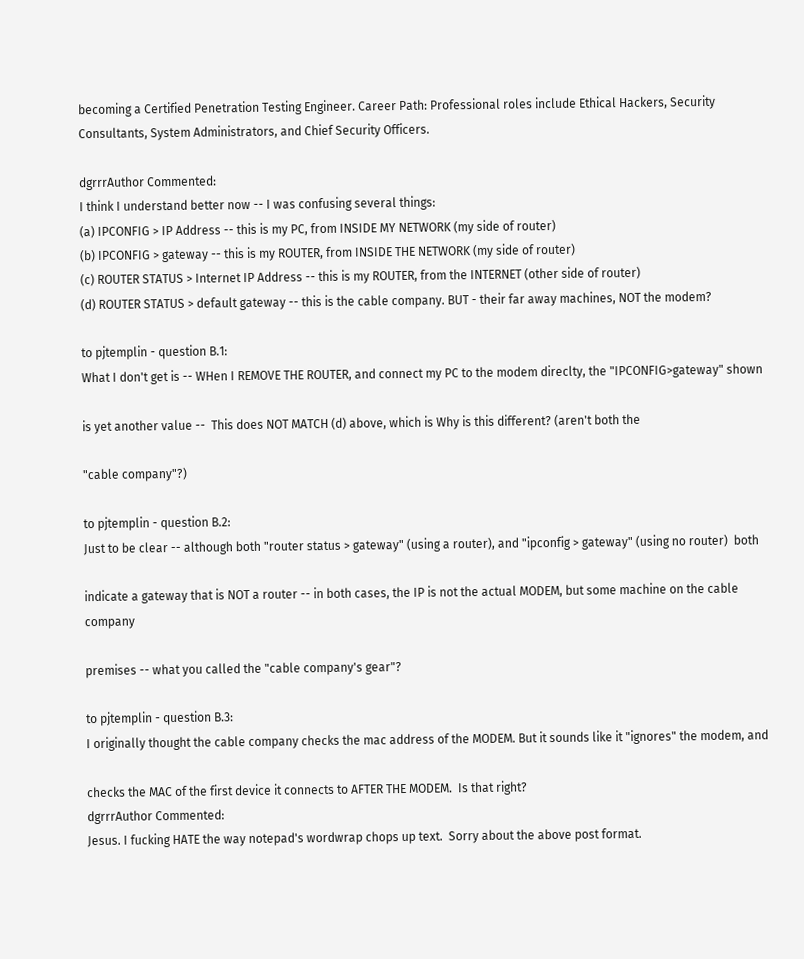becoming a Certified Penetration Testing Engineer. Career Path: Professional roles include Ethical Hackers, Security Consultants, System Administrators, and Chief Security Officers.

dgrrrAuthor Commented:
I think I understand better now -- I was confusing several things:
(a) IPCONFIG > IP Address -- this is my PC, from INSIDE MY NETWORK (my side of router)
(b) IPCONFIG > gateway -- this is my ROUTER, from INSIDE THE NETWORK (my side of router)
(c) ROUTER STATUS > Internet IP Address -- this is my ROUTER, from the INTERNET (other side of router)
(d) ROUTER STATUS > default gateway -- this is the cable company. BUT - their far away machines, NOT the modem?

to pjtemplin - question B.1:
What I don't get is -- WHen I REMOVE THE ROUTER, and connect my PC to the modem direclty, the "IPCONFIG>gateway" shown

is yet another value --  This does NOT MATCH (d) above, which is Why is this different? (aren't both the

"cable company"?)

to pjtemplin - question B.2:
Just to be clear -- although both "router status > gateway" (using a router), and "ipconfig > gateway" (using no router)  both

indicate a gateway that is NOT a router -- in both cases, the IP is not the actual MODEM, but some machine on the cable company

premises -- what you called the "cable company's gear"?

to pjtemplin - question B.3:
I originally thought the cable company checks the mac address of the MODEM. But it sounds like it "ignores" the modem, and

checks the MAC of the first device it connects to AFTER THE MODEM.  Is that right?
dgrrrAuthor Commented:
Jesus. I fucking HATE the way notepad's wordwrap chops up text.  Sorry about the above post format.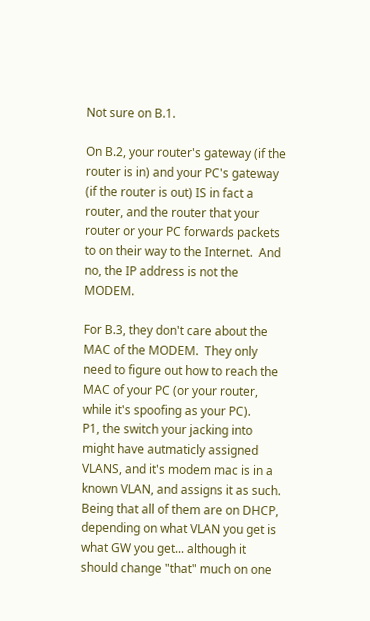Not sure on B.1.

On B.2, your router's gateway (if the router is in) and your PC's gateway (if the router is out) IS in fact a router, and the router that your router or your PC forwards packets to on their way to the Internet.  And no, the IP address is not the MODEM.

For B.3, they don't care about the MAC of the MODEM.  They only need to figure out how to reach the MAC of your PC (or your router, while it's spoofing as your PC).
P1, the switch your jacking into might have autmaticly assigned VLANS, and it's modem mac is in a known VLAN, and assigns it as such. Being that all of them are on DHCP, depending on what VLAN you get is what GW you get... although it should change "that" much on one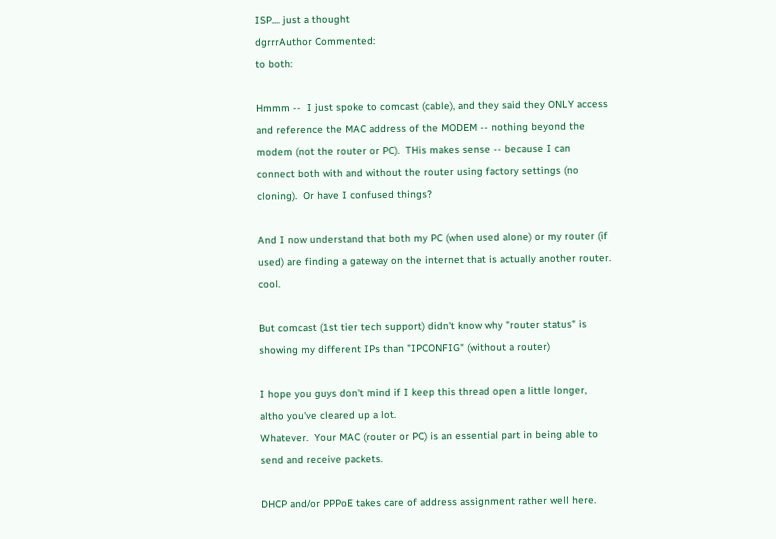ISP.... just a thought
dgrrrAuthor Commented:
to both:

Hmmm --  I just spoke to comcast (cable), and they said they ONLY access and reference the MAC address of the MODEM -- nothing beyond the modem (not the router or PC).  THis makes sense -- because I can connect both with and without the router using factory settings (no cloning).  Or have I confused things?

And I now understand that both my PC (when used alone) or my router (if used) are finding a gateway on the internet that is actually another router.  cool.

But comcast (1st tier tech support) didn't know why "router status" is showing my different IPs than "IPCONFIG" (without a router)

I hope you guys don't mind if I keep this thread open a little longer, altho you've cleared up a lot.
Whatever.  Your MAC (router or PC) is an essential part in being able to send and receive packets.

DHCP and/or PPPoE takes care of address assignment rather well here.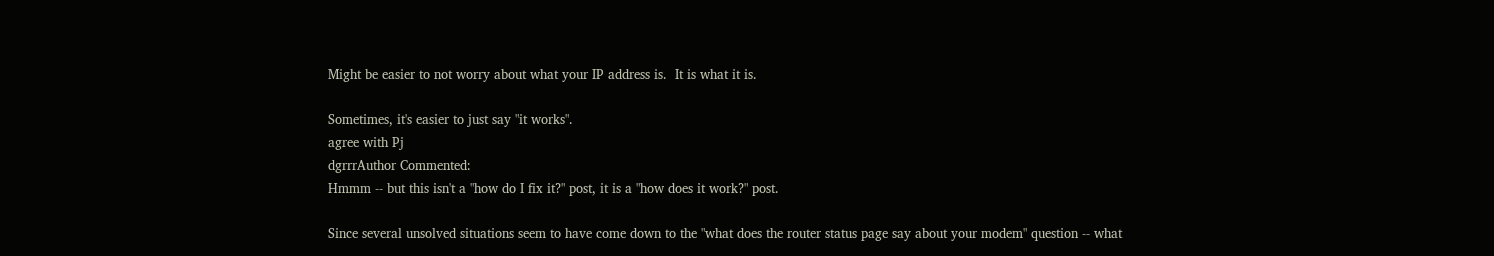Might be easier to not worry about what your IP address is.  It is what it is.

Sometimes, it's easier to just say "it works".
agree with Pj
dgrrrAuthor Commented:
Hmmm -- but this isn't a "how do I fix it?" post, it is a "how does it work?" post.

Since several unsolved situations seem to have come down to the "what does the router status page say about your modem" question -- what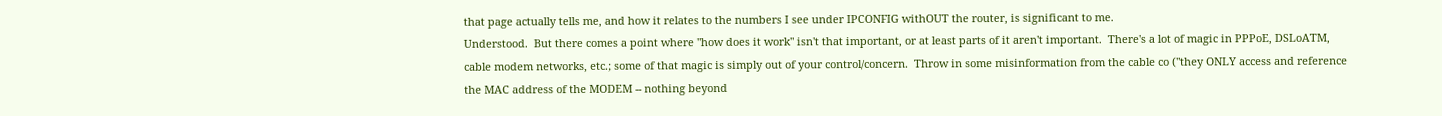that page actually tells me, and how it relates to the numbers I see under IPCONFIG withOUT the router, is significant to me.
Understood.  But there comes a point where "how does it work" isn't that important, or at least parts of it aren't important.  There's a lot of magic in PPPoE, DSLoATM, cable modem networks, etc.; some of that magic is simply out of your control/concern.  Throw in some misinformation from the cable co ("they ONLY access and reference the MAC address of the MODEM -- nothing beyond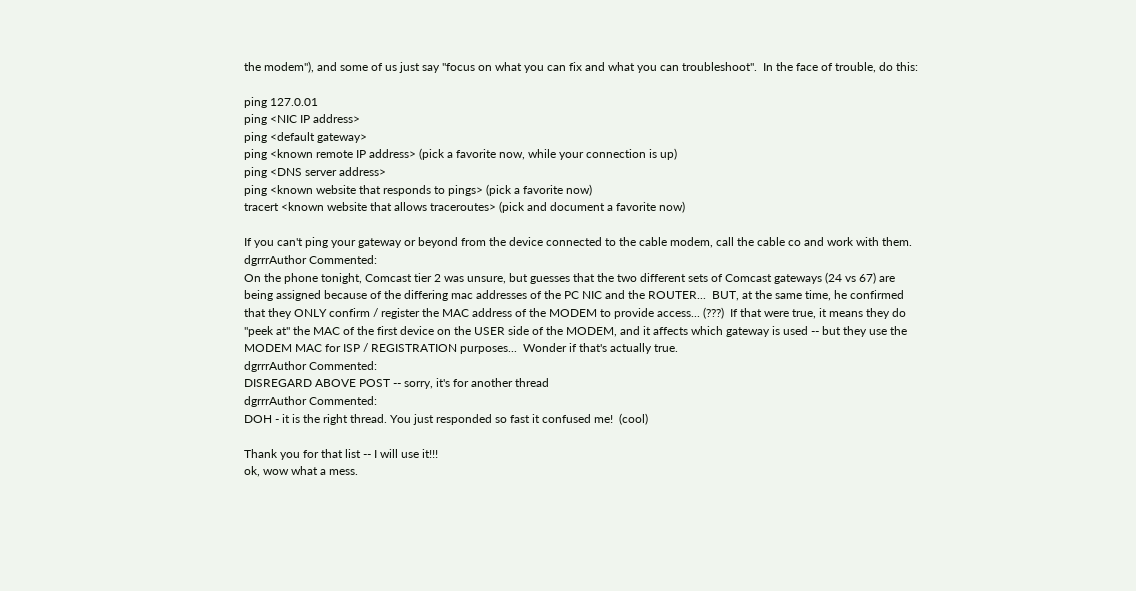the modem"), and some of us just say "focus on what you can fix and what you can troubleshoot".  In the face of trouble, do this:

ping 127.0.01
ping <NIC IP address>
ping <default gateway>
ping <known remote IP address> (pick a favorite now, while your connection is up)
ping <DNS server address>
ping <known website that responds to pings> (pick a favorite now)
tracert <known website that allows traceroutes> (pick and document a favorite now)

If you can't ping your gateway or beyond from the device connected to the cable modem, call the cable co and work with them.
dgrrrAuthor Commented:
On the phone tonight, Comcast tier 2 was unsure, but guesses that the two different sets of Comcast gateways (24 vs 67) are being assigned because of the differing mac addresses of the PC NIC and the ROUTER...  BUT, at the same time, he confirmed that they ONLY confirm / register the MAC address of the MODEM to provide access... (???)  If that were true, it means they do "peek at" the MAC of the first device on the USER side of the MODEM, and it affects which gateway is used -- but they use the MODEM MAC for ISP / REGISTRATION purposes...  Wonder if that's actually true.
dgrrrAuthor Commented:
DISREGARD ABOVE POST -- sorry, it's for another thread
dgrrrAuthor Commented:
DOH - it is the right thread. You just responded so fast it confused me!  (cool)

Thank you for that list -- I will use it!!!
ok, wow what a mess.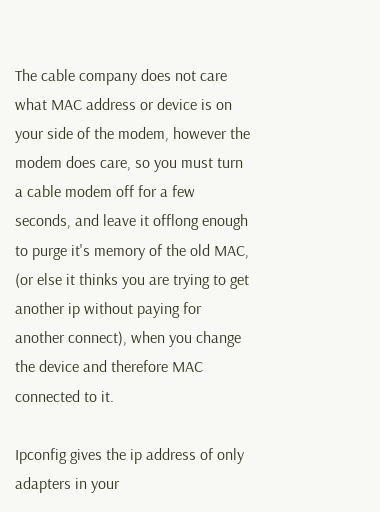The cable company does not care what MAC address or device is on your side of the modem, however the modem does care, so you must turn a cable modem off for a few seconds, and leave it offlong enough to purge it's memory of the old MAC, (or else it thinks you are trying to get another ip without paying for another connect), when you change the device and therefore MAC connected to it.

Ipconfig gives the ip address of only adapters in your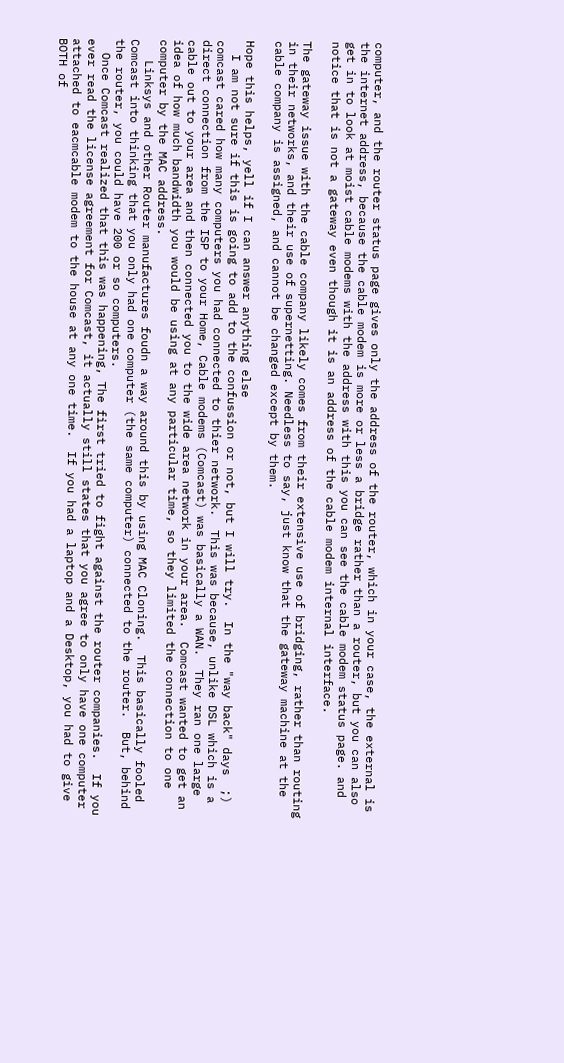computer, and the router status page gives only the address of the router, which in your case, the external is the internet address, because the cable modem is more or less a bridge rather than a router, but you can also get in to look at moist cable modems with the address with this you can see the cable modem status page. and notice that is not a gateway even though it is an address of the cable modem internal interface.

The gateway issue with the cable company likely comes from their extensive use of bridging, rather than routing in their networks, and their use of supernetting. Needless to say, just know that the gateway machine at the cable company is assigned, and cannot be changed except by them.

Hope this helps, yell if I can answer anything else
  I am not sure if this is going to add to the confussion or not, but I will try.  In the "way back" days  ;)  comcast cared how many computers you had connected to thier network.  This was because, unlike DSL which is a direct connection from the ISP to your Home, Cable modems (Comcast) was basically a WAN.  They ran one large cable out to your area and then connected you to the wide area network in your area.  Comcast wanted to get an idea of how much bandwidth you would be using at any particular time, so they limited the connection to one computer by the MAC address.
   Linksys and other Router manufactures foudn a way around this by using MAC Cloning.  This basically fooled Comcast into thinking that you only had one computer (the same computer) connected to the router.  But, behind the router, you could have 200 or so computers.
  Once Comcast realized that this was happening, The first tried to fight against the router companies.  If you ever read the license agreement for Comcast, it actually still states that you agree to only have one computer attached to eacmcable modem to the house at any one time.  If you had a laptop and a Desktop, you had to give BOTH of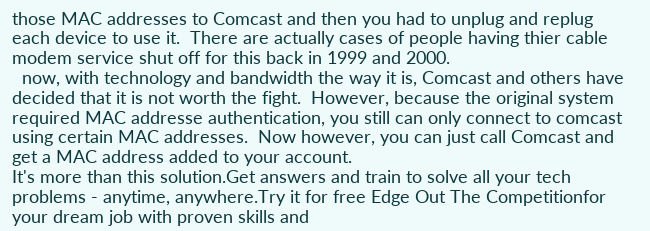those MAC addresses to Comcast and then you had to unplug and replug each device to use it.  There are actually cases of people having thier cable modem service shut off for this back in 1999 and 2000.
  now, with technology and bandwidth the way it is, Comcast and others have decided that it is not worth the fight.  However, because the original system required MAC addresse authentication, you still can only connect to comcast using certain MAC addresses.  Now however, you can just call Comcast and get a MAC address added to your account.
It's more than this solution.Get answers and train to solve all your tech problems - anytime, anywhere.Try it for free Edge Out The Competitionfor your dream job with proven skills and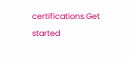certifications.Get started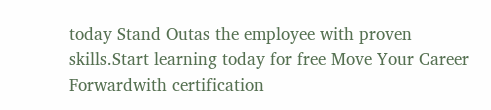today Stand Outas the employee with proven skills.Start learning today for free Move Your Career Forwardwith certification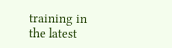training in the latest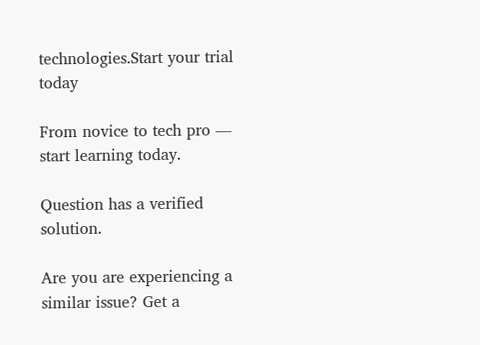technologies.Start your trial today

From novice to tech pro — start learning today.

Question has a verified solution.

Are you are experiencing a similar issue? Get a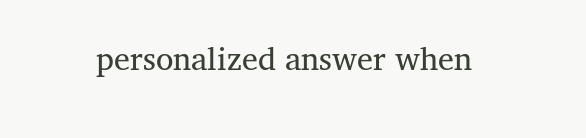personalized answer when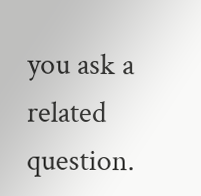you ask a related question.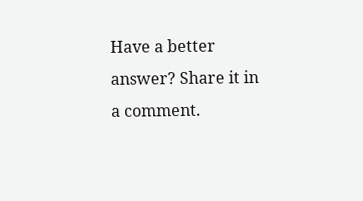Have a better answer? Share it in a comment.